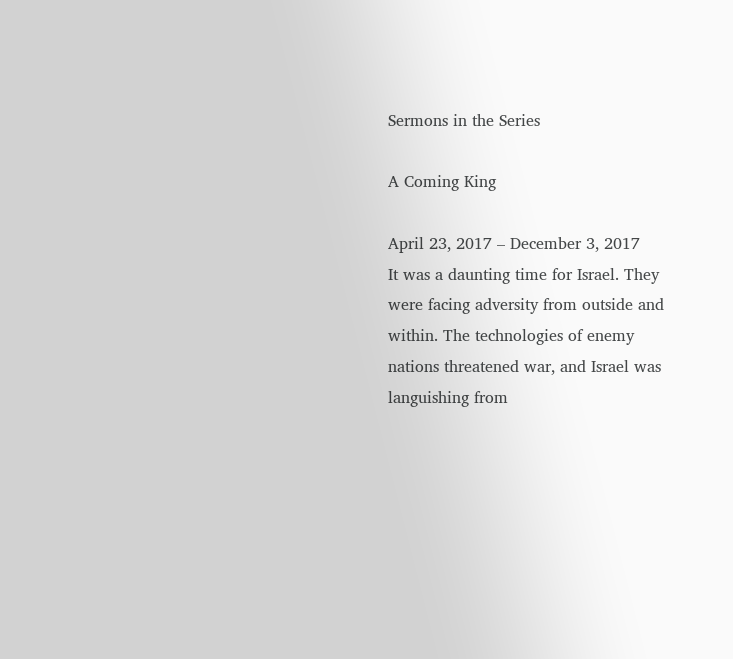Sermons in the Series

A Coming King

April 23, 2017 – December 3, 2017
It was a daunting time for Israel. They were facing adversity from outside and within. The technologies of enemy nations threatened war, and Israel was languishing from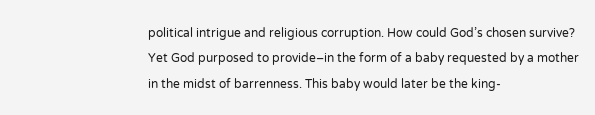political intrigue and religious corruption. How could God’s chosen survive? Yet God purposed to provide–in the form of a baby requested by a mother in the midst of barrenness. This baby would later be the king-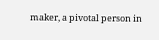maker, a pivotal person in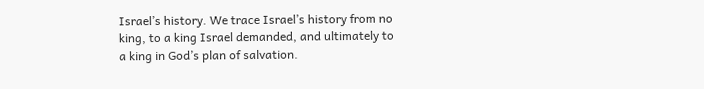Israel’s history. We trace Israel’s history from no king, to a king Israel demanded, and ultimately to a king in God’s plan of salvation.